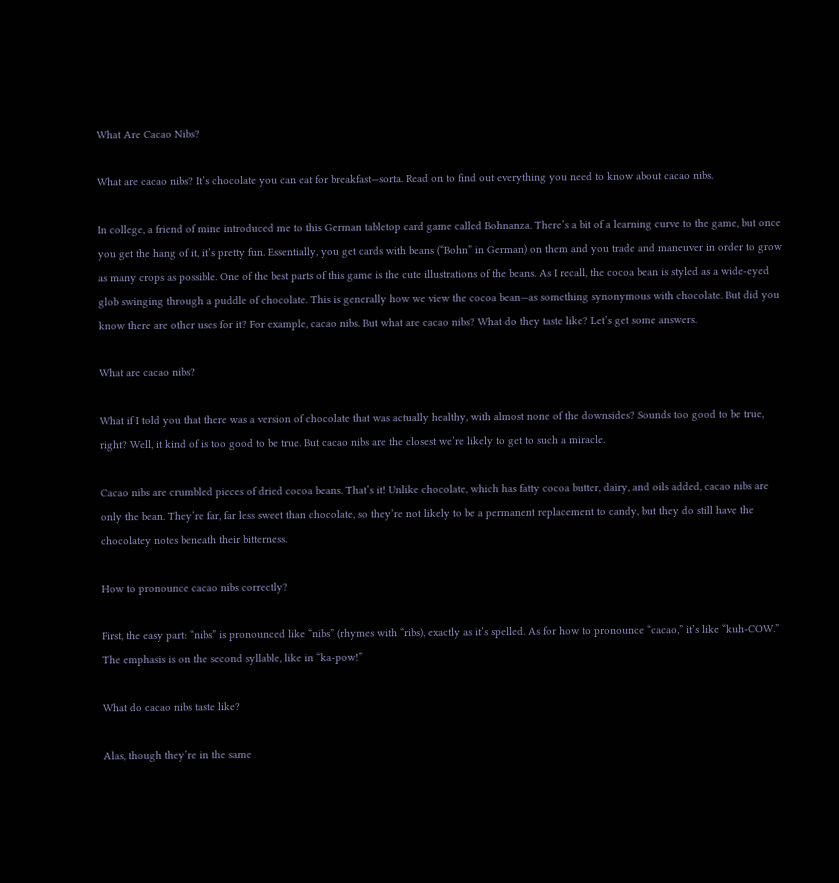What Are Cacao Nibs?

What are cacao nibs? It’s chocolate you can eat for breakfast—sorta. Read on to find out everything you need to know about cacao nibs.

In college, a friend of mine introduced me to this German tabletop card game called Bohnanza. There’s a bit of a learning curve to the game, but once you get the hang of it, it’s pretty fun. Essentially, you get cards with beans (“Bohn” in German) on them and you trade and maneuver in order to grow as many crops as possible. One of the best parts of this game is the cute illustrations of the beans. As I recall, the cocoa bean is styled as a wide-eyed glob swinging through a puddle of chocolate. This is generally how we view the cocoa bean—as something synonymous with chocolate. But did you know there are other uses for it? For example, cacao nibs. But what are cacao nibs? What do they taste like? Let’s get some answers.

What are cacao nibs?

What if I told you that there was a version of chocolate that was actually healthy, with almost none of the downsides? Sounds too good to be true, right? Well, it kind of is too good to be true. But cacao nibs are the closest we’re likely to get to such a miracle.

Cacao nibs are crumbled pieces of dried cocoa beans. That’s it! Unlike chocolate, which has fatty cocoa butter, dairy, and oils added, cacao nibs are only the bean. They’re far, far less sweet than chocolate, so they’re not likely to be a permanent replacement to candy, but they do still have the chocolatey notes beneath their bitterness.

How to pronounce cacao nibs correctly?

First, the easy part: “nibs” is pronounced like “nibs” (rhymes with “ribs), exactly as it’s spelled. As for how to pronounce “cacao,” it’s like “kuh-COW.” The emphasis is on the second syllable, like in “ka-pow!”

What do cacao nibs taste like?

Alas, though they’re in the same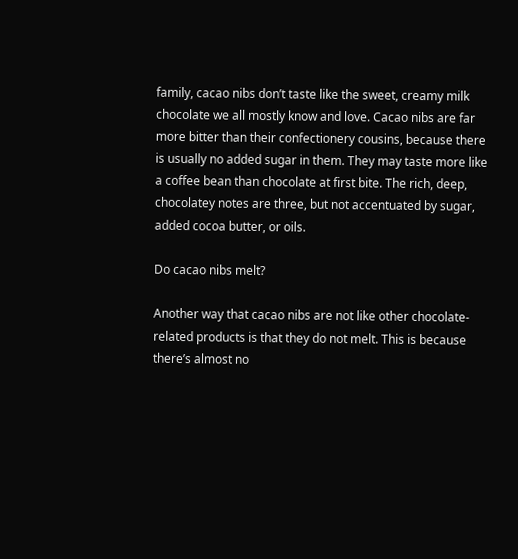family, cacao nibs don’t taste like the sweet, creamy milk chocolate we all mostly know and love. Cacao nibs are far more bitter than their confectionery cousins, because there is usually no added sugar in them. They may taste more like a coffee bean than chocolate at first bite. The rich, deep, chocolatey notes are three, but not accentuated by sugar, added cocoa butter, or oils.

Do cacao nibs melt?

Another way that cacao nibs are not like other chocolate-related products is that they do not melt. This is because there’s almost no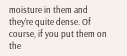moisture in them and they’re quite dense. Of course, if you put them on the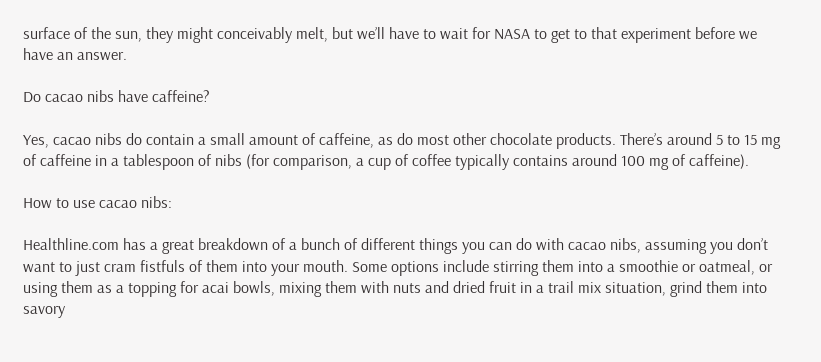surface of the sun, they might conceivably melt, but we’ll have to wait for NASA to get to that experiment before we have an answer.

Do cacao nibs have caffeine?

Yes, cacao nibs do contain a small amount of caffeine, as do most other chocolate products. There’s around 5 to 15 mg of caffeine in a tablespoon of nibs (for comparison, a cup of coffee typically contains around 100 mg of caffeine).

How to use cacao nibs:

Healthline.com has a great breakdown of a bunch of different things you can do with cacao nibs, assuming you don’t want to just cram fistfuls of them into your mouth. Some options include stirring them into a smoothie or oatmeal, or using them as a topping for acai bowls, mixing them with nuts and dried fruit in a trail mix situation, grind them into savory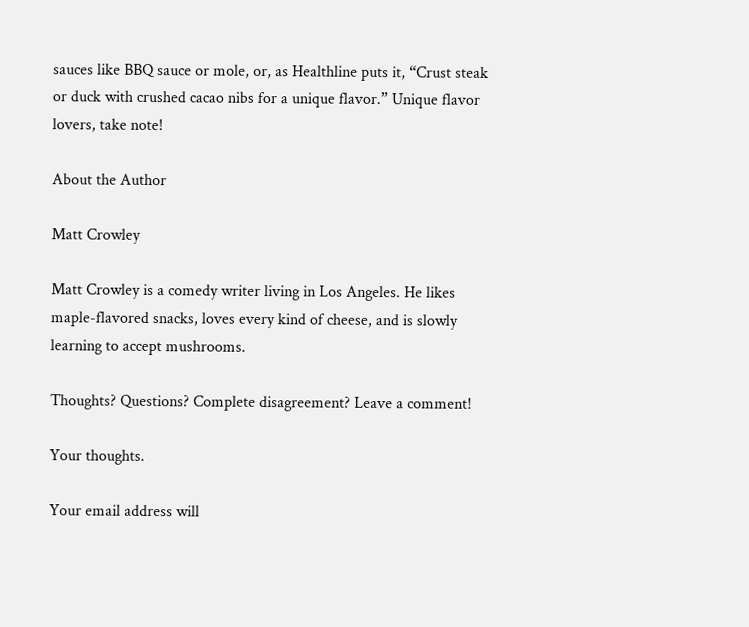sauces like BBQ sauce or mole, or, as Healthline puts it, “Crust steak or duck with crushed cacao nibs for a unique flavor.” Unique flavor lovers, take note!

About the Author

Matt Crowley

Matt Crowley is a comedy writer living in Los Angeles. He likes maple-flavored snacks, loves every kind of cheese, and is slowly learning to accept mushrooms.

Thoughts? Questions? Complete disagreement? Leave a comment!

Your thoughts.

Your email address will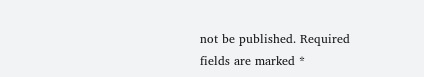not be published. Required fields are marked *